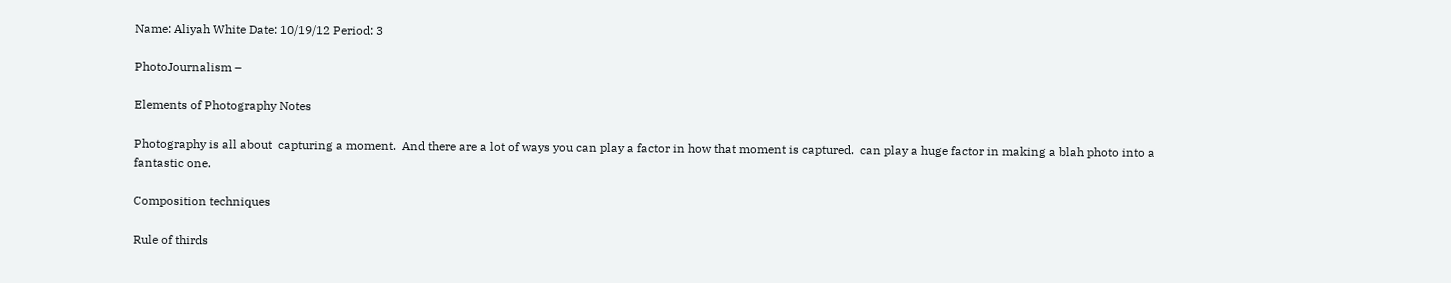Name: Aliyah White Date: 10/19/12 Period: 3

PhotoJournalism –

Elements of Photography Notes

Photography is all about  capturing a moment.  And there are a lot of ways you can play a factor in how that moment is captured.  can play a huge factor in making a blah photo into a fantastic one.

Composition techniques

Rule of thirds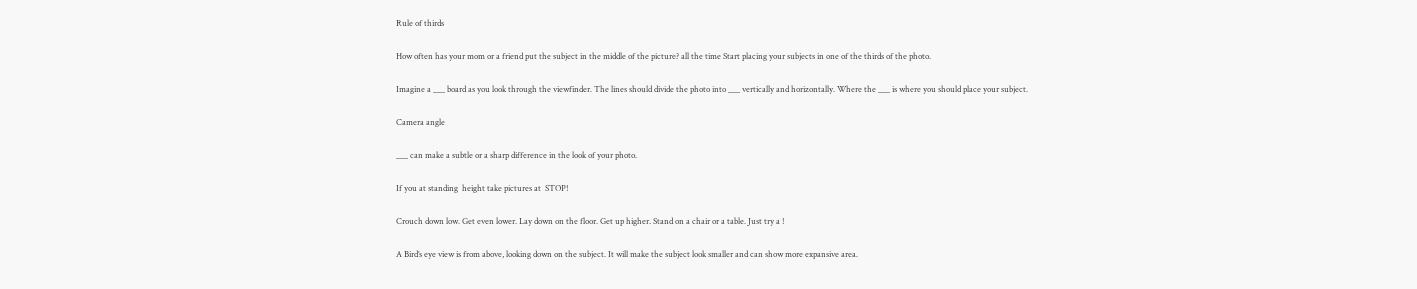Rule of thirds

How often has your mom or a friend put the subject in the middle of the picture? all the time Start placing your subjects in one of the thirds of the photo.

Imagine a ___ board as you look through the viewfinder. The lines should divide the photo into ___ vertically and horizontally. Where the ___ is where you should place your subject.

Camera angle

___ can make a subtle or a sharp difference in the look of your photo.

If you at standing  height take pictures at  STOP!

Crouch down low. Get even lower. Lay down on the floor. Get up higher. Stand on a chair or a table. Just try a !

A Bird’s eye view is from above, looking down on the subject. It will make the subject look smaller and can show more expansive area.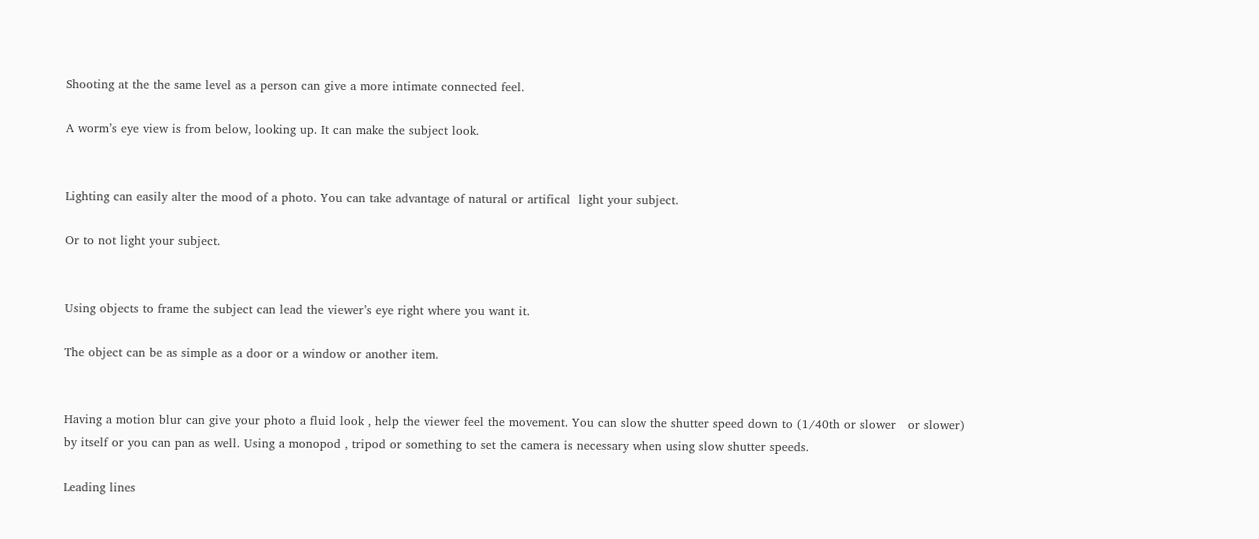Shooting at the the same level as a person can give a more intimate connected feel.

A worm’s eye view is from below, looking up. It can make the subject look.


Lighting can easily alter the mood of a photo. You can take advantage of natural or artifical  light your subject.

Or to not light your subject.


Using objects to frame the subject can lead the viewer’s eye right where you want it.

The object can be as simple as a door or a window or another item.


Having a motion blur can give your photo a fluid look , help the viewer feel the movement. You can slow the shutter speed down to (1/40th or slower   or slower) by itself or you can pan as well. Using a monopod , tripod or something to set the camera is necessary when using slow shutter speeds.

Leading lines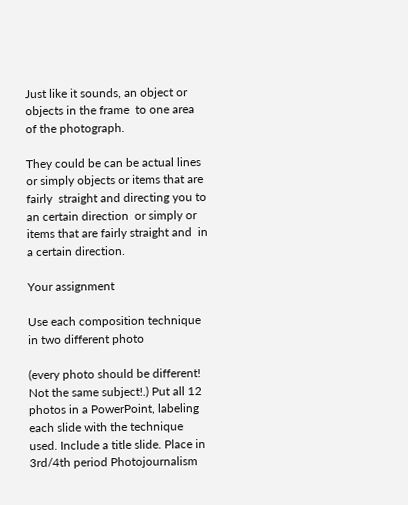Just like it sounds, an object or objects in the frame  to one area of the photograph.

They could be can be actual lines or simply objects or items that are fairly  straight and directing you to an certain direction  or simply or items that are fairly straight and  in a certain direction.

Your assignment

Use each composition technique in two different photo

(every photo should be different! Not the same subject!.) Put all 12 photos in a PowerPoint, labeling each slide with the technique used. Include a title slide. Place in 3rd/4th period Photojournalism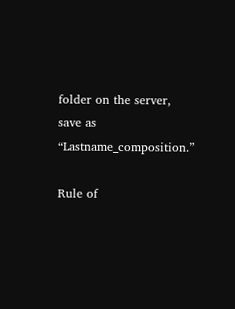folder on the server, save as “Lastname_composition.”

Rule of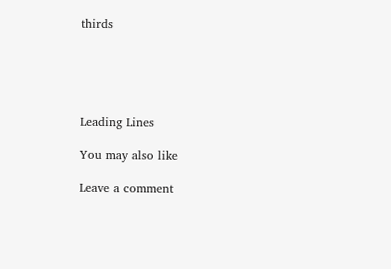thirds





Leading Lines

You may also like

Leave a comment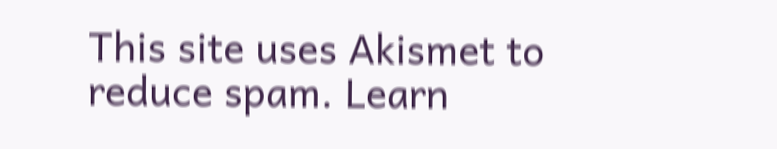This site uses Akismet to reduce spam. Learn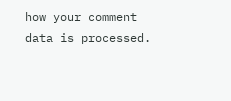how your comment data is processed.